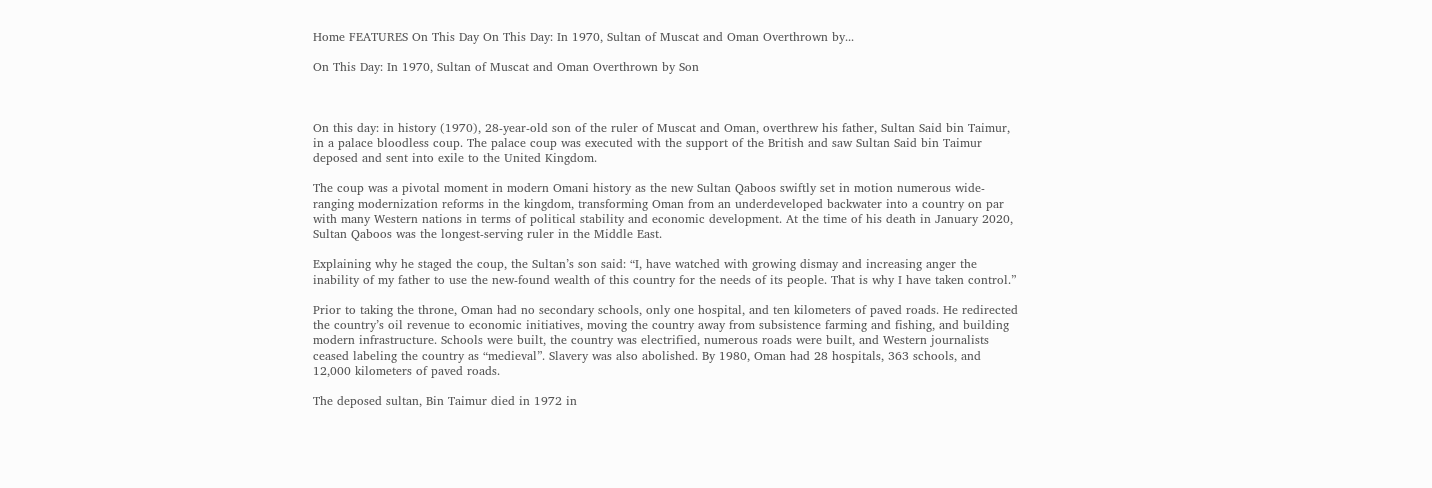Home FEATURES On This Day On This Day: In 1970, Sultan of Muscat and Oman Overthrown by...

On This Day: In 1970, Sultan of Muscat and Oman Overthrown by Son



On this day: in history (1970), 28‐year‐old son of the ruler of Muscat and Oman, overthrew his father, Sultan Said bin Taimur, in a palace bloodless coup. The palace coup was executed with the support of the British and saw Sultan Said bin Taimur deposed and sent into exile to the United Kingdom.

The coup was a pivotal moment in modern Omani history as the new Sultan Qaboos swiftly set in motion numerous wide-ranging modernization reforms in the kingdom, transforming Oman from an underdeveloped backwater into a country on par with many Western nations in terms of political stability and economic development. At the time of his death in January 2020, Sultan Qaboos was the longest-serving ruler in the Middle East.

Explaining why he staged the coup, the Sultan’s son said: “I, have watched with growing dismay and increasing anger the inability of my father to use the new‐found wealth of this country for the needs of its people. That is why I have taken control.”

Prior to taking the throne, Oman had no secondary schools, only one hospital, and ten kilometers of paved roads. He redirected the country’s oil revenue to economic initiatives, moving the country away from subsistence farming and fishing, and building modern infrastructure. Schools were built, the country was electrified, numerous roads were built, and Western journalists ceased labeling the country as “medieval”. Slavery was also abolished. By 1980, Oman had 28 hospitals, 363 schools, and 12,000 kilometers of paved roads.

The deposed sultan, Bin Taimur died in 1972 in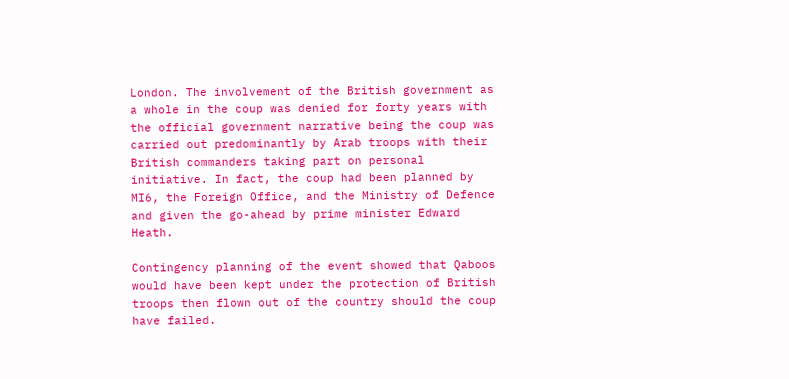London. The involvement of the British government as a whole in the coup was denied for forty years with the official government narrative being the coup was carried out predominantly by Arab troops with their British commanders taking part on personal initiative. In fact, the coup had been planned by MI6, the Foreign Office, and the Ministry of Defence and given the go-ahead by prime minister Edward Heath.

Contingency planning of the event showed that Qaboos would have been kept under the protection of British troops then flown out of the country should the coup have failed.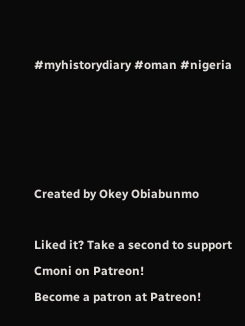#myhistorydiary #oman #nigeria




Created by Okey Obiabunmo

Liked it? Take a second to support Cmoni on Patreon!
Become a patron at Patreon!